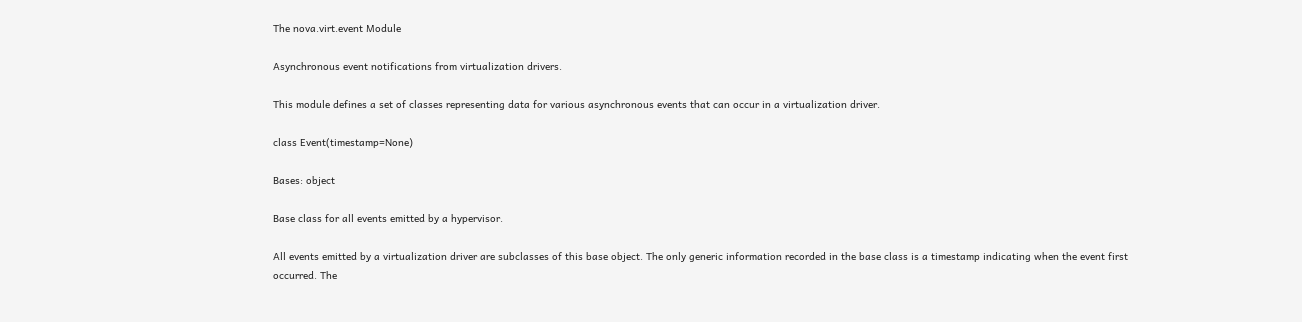The nova.virt.event Module

Asynchronous event notifications from virtualization drivers.

This module defines a set of classes representing data for various asynchronous events that can occur in a virtualization driver.

class Event(timestamp=None)

Bases: object

Base class for all events emitted by a hypervisor.

All events emitted by a virtualization driver are subclasses of this base object. The only generic information recorded in the base class is a timestamp indicating when the event first occurred. The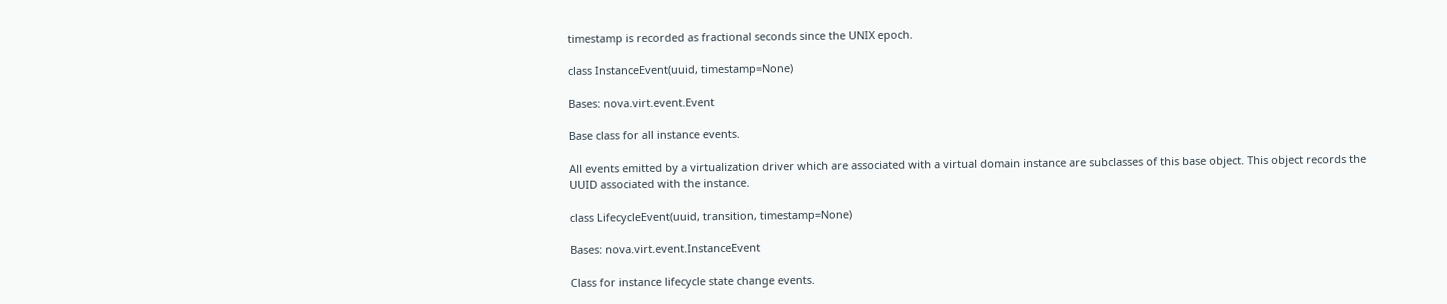timestamp is recorded as fractional seconds since the UNIX epoch.

class InstanceEvent(uuid, timestamp=None)

Bases: nova.virt.event.Event

Base class for all instance events.

All events emitted by a virtualization driver which are associated with a virtual domain instance are subclasses of this base object. This object records the UUID associated with the instance.

class LifecycleEvent(uuid, transition, timestamp=None)

Bases: nova.virt.event.InstanceEvent

Class for instance lifecycle state change events.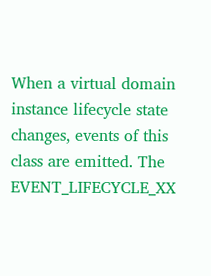When a virtual domain instance lifecycle state changes, events of this class are emitted. The EVENT_LIFECYCLE_XX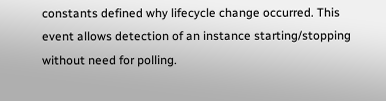constants defined why lifecycle change occurred. This event allows detection of an instance starting/stopping without need for polling.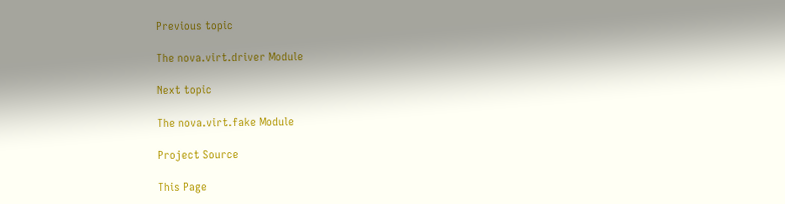Previous topic

The nova.virt.driver Module

Next topic

The nova.virt.fake Module

Project Source

This Page